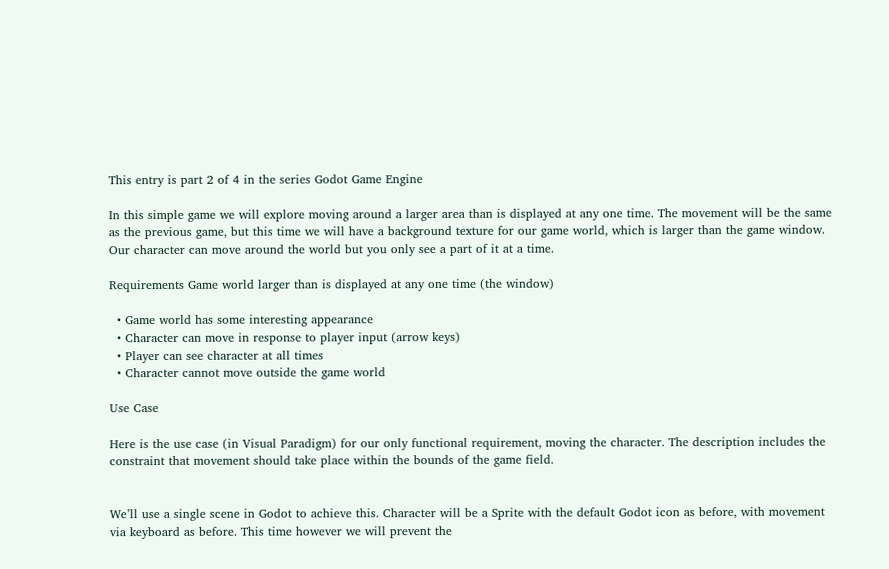This entry is part 2 of 4 in the series Godot Game Engine

In this simple game we will explore moving around a larger area than is displayed at any one time. The movement will be the same as the previous game, but this time we will have a background texture for our game world, which is larger than the game window. Our character can move around the world but you only see a part of it at a time.

Requirements Game world larger than is displayed at any one time (the window)

  • Game world has some interesting appearance
  • Character can move in response to player input (arrow keys)
  • Player can see character at all times
  • Character cannot move outside the game world

Use Case

Here is the use case (in Visual Paradigm) for our only functional requirement, moving the character. The description includes the constraint that movement should take place within the bounds of the game field.


We’ll use a single scene in Godot to achieve this. Character will be a Sprite with the default Godot icon as before, with movement via keyboard as before. This time however we will prevent the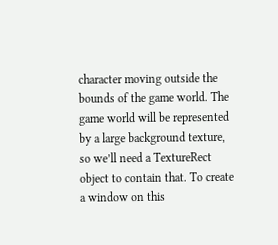character moving outside the bounds of the game world. The game world will be represented by a large background texture, so we’ll need a TextureRect object to contain that. To create a window on this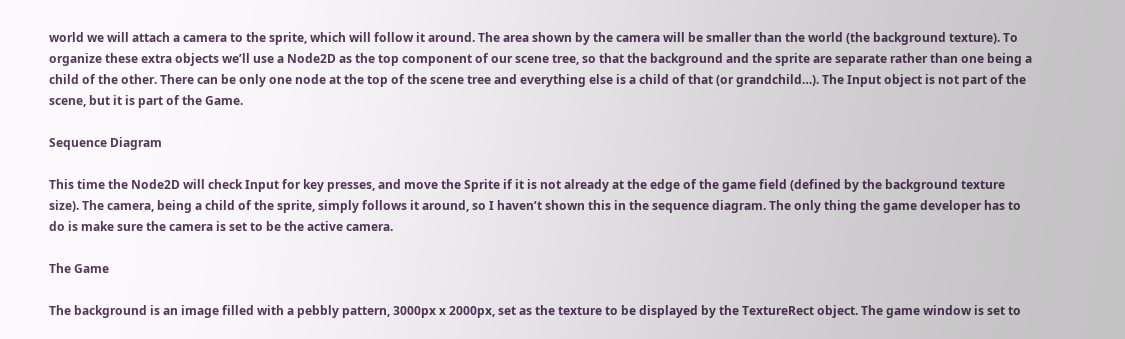world we will attach a camera to the sprite, which will follow it around. The area shown by the camera will be smaller than the world (the background texture). To organize these extra objects we’ll use a Node2D as the top component of our scene tree, so that the background and the sprite are separate rather than one being a child of the other. There can be only one node at the top of the scene tree and everything else is a child of that (or grandchild…). The Input object is not part of the scene, but it is part of the Game.

Sequence Diagram

This time the Node2D will check Input for key presses, and move the Sprite if it is not already at the edge of the game field (defined by the background texture size). The camera, being a child of the sprite, simply follows it around, so I haven’t shown this in the sequence diagram. The only thing the game developer has to do is make sure the camera is set to be the active camera.

The Game

The background is an image filled with a pebbly pattern, 3000px x 2000px, set as the texture to be displayed by the TextureRect object. The game window is set to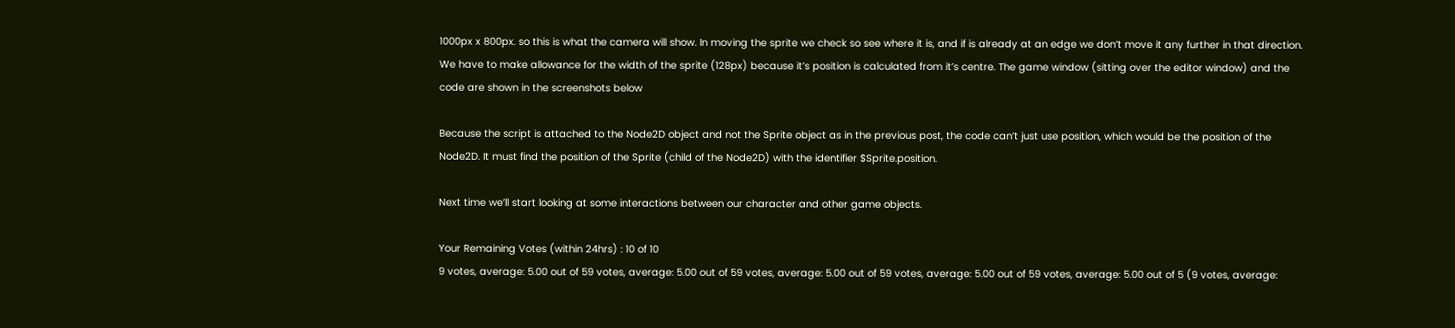1000px x 800px. so this is what the camera will show. In moving the sprite we check so see where it is, and if is already at an edge we don’t move it any further in that direction. We have to make allowance for the width of the sprite (128px) because it’s position is calculated from it’s centre. The game window (sitting over the editor window) and the code are shown in the screenshots below

Because the script is attached to the Node2D object and not the Sprite object as in the previous post, the code can’t just use position, which would be the position of the Node2D. It must find the position of the Sprite (child of the Node2D) with the identifier $Sprite.position.

Next time we’ll start looking at some interactions between our character and other game objects.

Your Remaining Votes (within 24hrs) : 10 of 10
9 votes, average: 5.00 out of 59 votes, average: 5.00 out of 59 votes, average: 5.00 out of 59 votes, average: 5.00 out of 59 votes, average: 5.00 out of 5 (9 votes, average: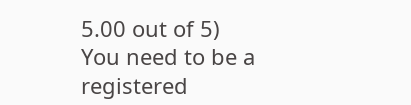5.00 out of 5)
You need to be a registered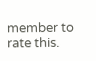member to rate this.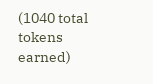(1040 total tokens earned)